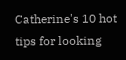Catherine's 10 hot tips for looking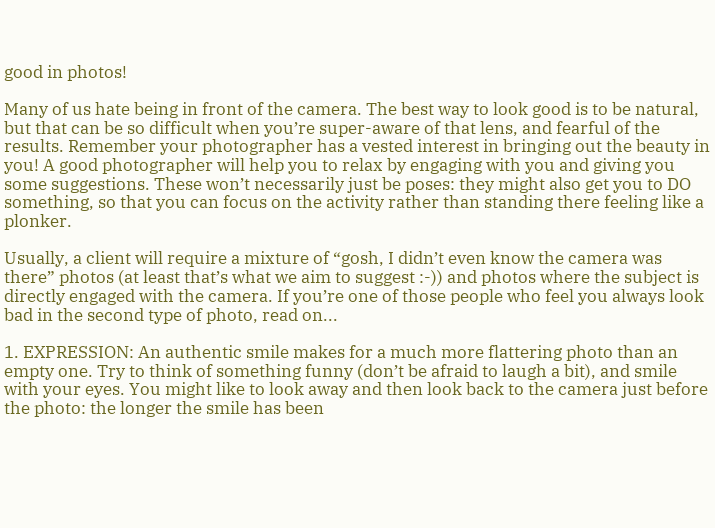good in photos!

Many of us hate being in front of the camera. The best way to look good is to be natural, but that can be so difficult when you’re super-aware of that lens, and fearful of the results. Remember your photographer has a vested interest in bringing out the beauty in you! A good photographer will help you to relax by engaging with you and giving you some suggestions. These won’t necessarily just be poses: they might also get you to DO something, so that you can focus on the activity rather than standing there feeling like a plonker.

Usually, a client will require a mixture of “gosh, I didn’t even know the camera was there” photos (at least that’s what we aim to suggest :-)) and photos where the subject is directly engaged with the camera. If you’re one of those people who feel you always look bad in the second type of photo, read on...

1. EXPRESSION: An authentic smile makes for a much more flattering photo than an empty one. Try to think of something funny (don’t be afraid to laugh a bit), and smile with your eyes. You might like to look away and then look back to the camera just before the photo: the longer the smile has been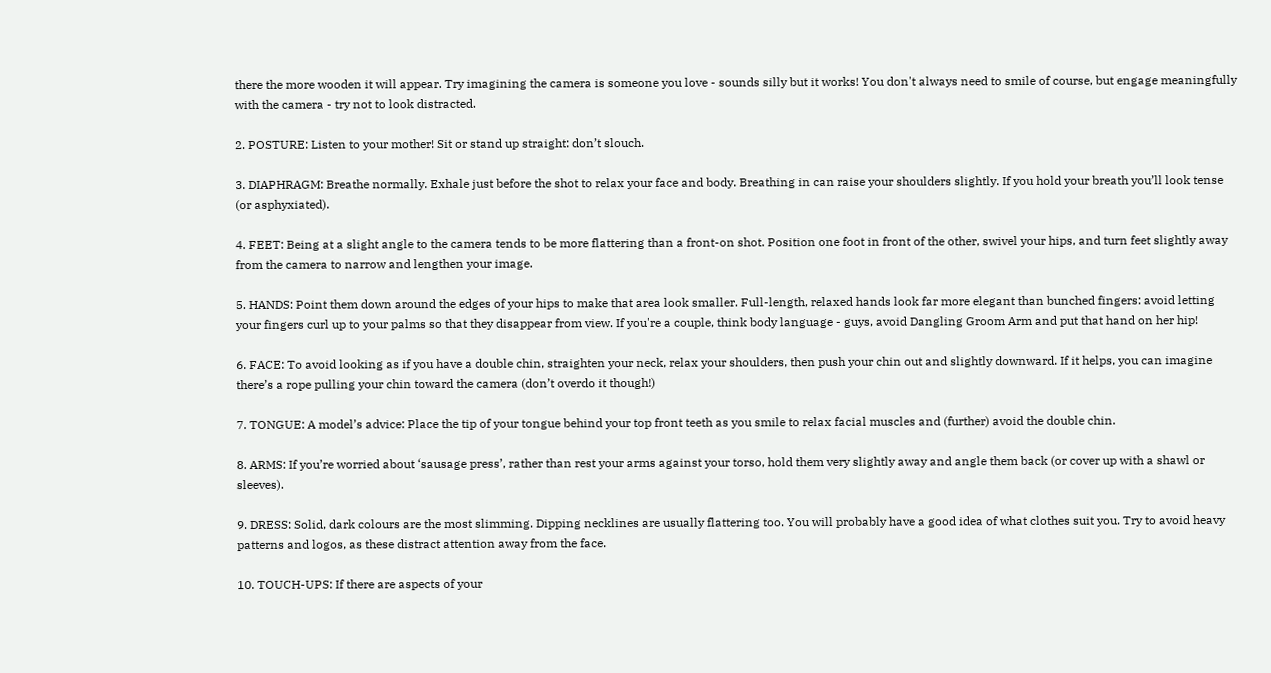there the more wooden it will appear. Try imagining the camera is someone you love - sounds silly but it works! You don't always need to smile of course, but engage meaningfully with the camera - try not to look distracted.

2. POSTURE: Listen to your mother! Sit or stand up straight: don’t slouch.

3. DIAPHRAGM: Breathe normally. Exhale just before the shot to relax your face and body. Breathing in can raise your shoulders slightly. If you hold your breath you’ll look tense (or asphyxiated).

4. FEET: Being at a slight angle to the camera tends to be more flattering than a front-on shot. Position one foot in front of the other, swivel your hips, and turn feet slightly away from the camera to narrow and lengthen your image.

5. HANDS: Point them down around the edges of your hips to make that area look smaller. Full-length, relaxed hands look far more elegant than bunched fingers: avoid letting your fingers curl up to your palms so that they disappear from view. If you're a couple, think body language - guys, avoid Dangling Groom Arm and put that hand on her hip!

6. FACE: To avoid looking as if you have a double chin, straighten your neck, relax your shoulders, then push your chin out and slightly downward. If it helps, you can imagine there’s a rope pulling your chin toward the camera (don’t overdo it though!)

7. TONGUE: A model’s advice: Place the tip of your tongue behind your top front teeth as you smile to relax facial muscles and (further) avoid the double chin.

8. ARMS: If you’re worried about ‘sausage press’, rather than rest your arms against your torso, hold them very slightly away and angle them back (or cover up with a shawl or sleeves).

9. DRESS: Solid, dark colours are the most slimming. Dipping necklines are usually flattering too. You will probably have a good idea of what clothes suit you. Try to avoid heavy patterns and logos, as these distract attention away from the face.

10. TOUCH-UPS: If there are aspects of your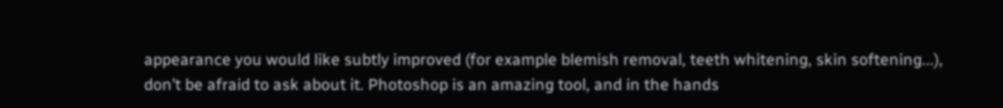appearance you would like subtly improved (for example blemish removal, teeth whitening, skin softening...), don’t be afraid to ask about it. Photoshop is an amazing tool, and in the hands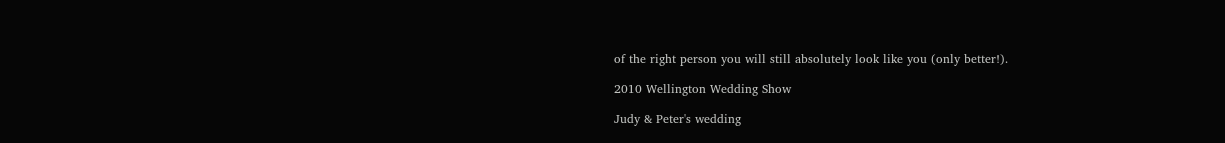of the right person you will still absolutely look like you (only better!).

2010 Wellington Wedding Show

Judy & Peter's wedding